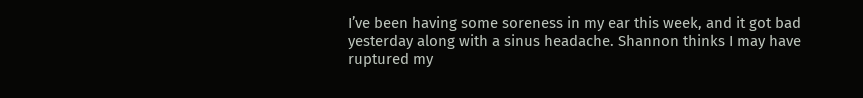I’ve been having some soreness in my ear this week, and it got bad yesterday along with a sinus headache. Shannon thinks I may have ruptured my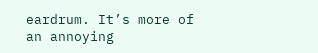eardrum. It’s more of an annoying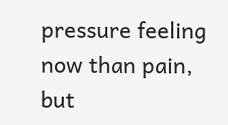pressure feeling now than pain, but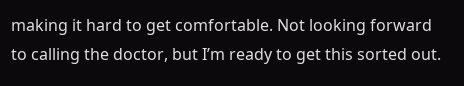making it hard to get comfortable. Not looking forward to calling the doctor, but I’m ready to get this sorted out.